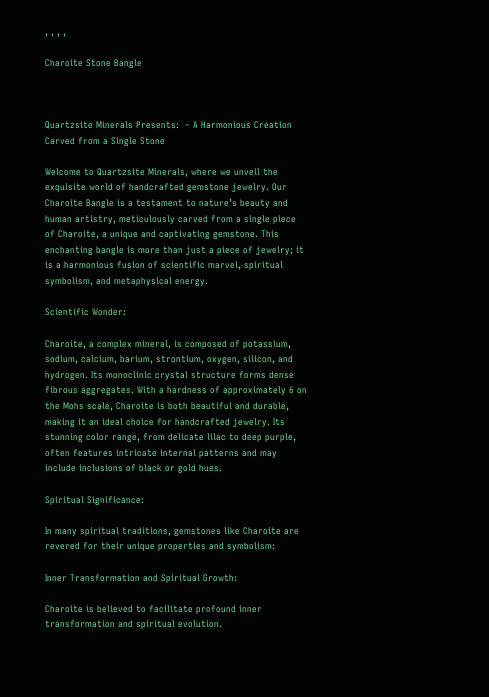, , , ,

Charoite Stone Bangle



Quartzsite Minerals Presents:  – A Harmonious Creation Carved from a Single Stone

Welcome to Quartzsite Minerals, where we unveil the exquisite world of handcrafted gemstone jewelry. Our Charoite Bangle is a testament to nature’s beauty and human artistry, meticulously carved from a single piece of Charoite, a unique and captivating gemstone. This enchanting bangle is more than just a piece of jewelry; it is a harmonious fusion of scientific marvel, spiritual symbolism, and metaphysical energy.

Scientific Wonder:

Charoite, a complex mineral, is composed of potassium, sodium, calcium, barium, strontium, oxygen, silicon, and hydrogen. Its monoclinic crystal structure forms dense fibrous aggregates. With a hardness of approximately 6 on the Mohs scale, Charoite is both beautiful and durable, making it an ideal choice for handcrafted jewelry. Its stunning color range, from delicate lilac to deep purple, often features intricate internal patterns and may include inclusions of black or gold hues.

Spiritual Significance:

In many spiritual traditions, gemstones like Charoite are revered for their unique properties and symbolism:

Inner Transformation and Spiritual Growth:

Charoite is believed to facilitate profound inner transformation and spiritual evolution.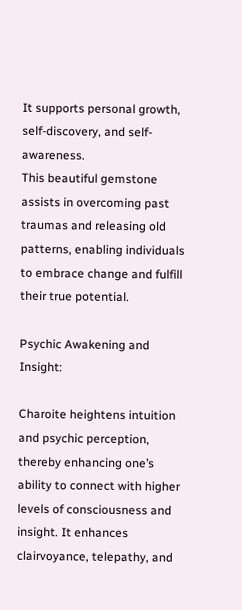It supports personal growth, self-discovery, and self-awareness.
This beautiful gemstone assists in overcoming past traumas and releasing old patterns, enabling individuals to embrace change and fulfill their true potential.

Psychic Awakening and Insight:

Charoite heightens intuition and psychic perception, thereby enhancing one’s ability to connect with higher levels of consciousness and insight. It enhances clairvoyance, telepathy, and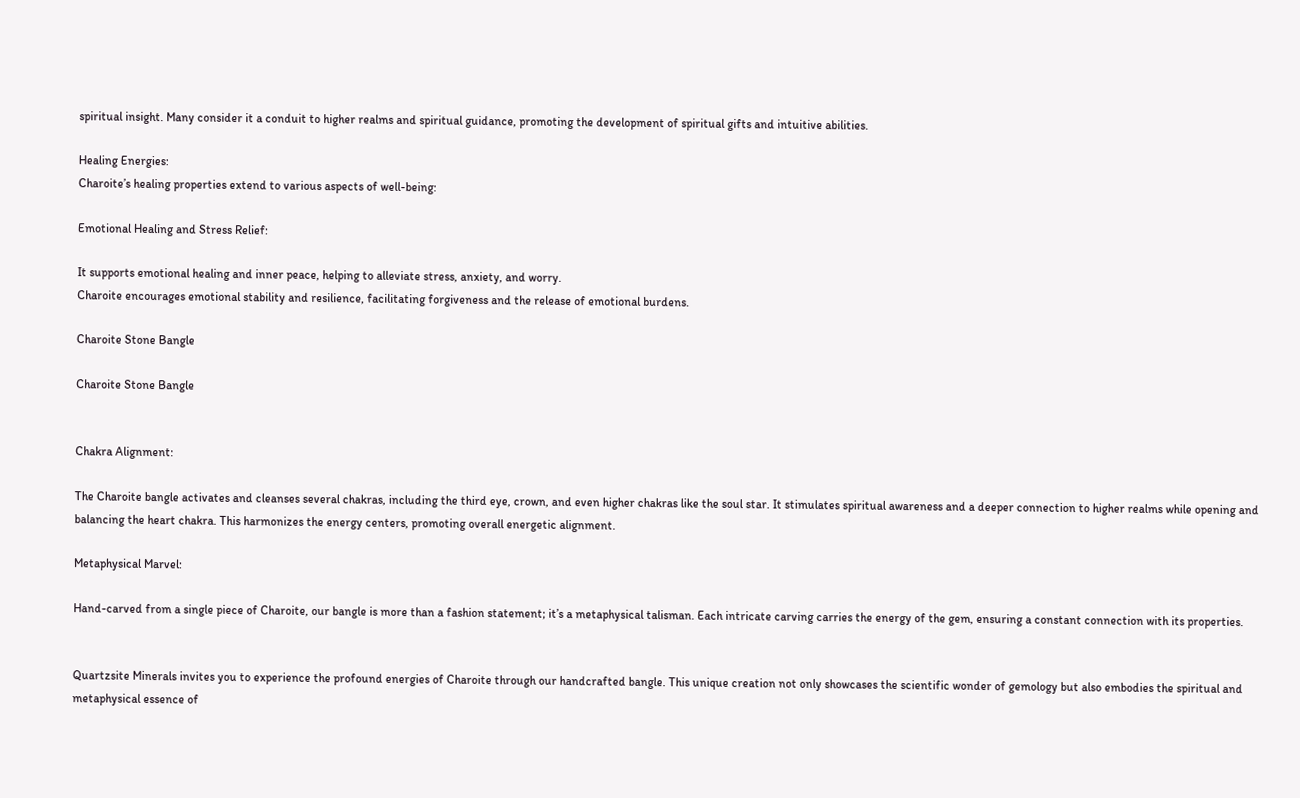spiritual insight. Many consider it a conduit to higher realms and spiritual guidance, promoting the development of spiritual gifts and intuitive abilities.

Healing Energies:
Charoite’s healing properties extend to various aspects of well-being:

Emotional Healing and Stress Relief:

It supports emotional healing and inner peace, helping to alleviate stress, anxiety, and worry.
Charoite encourages emotional stability and resilience, facilitating forgiveness and the release of emotional burdens.

Charoite Stone Bangle

Charoite Stone Bangle


Chakra Alignment:

The Charoite bangle activates and cleanses several chakras, including the third eye, crown, and even higher chakras like the soul star. It stimulates spiritual awareness and a deeper connection to higher realms while opening and balancing the heart chakra. This harmonizes the energy centers, promoting overall energetic alignment.

Metaphysical Marvel:

Hand-carved from a single piece of Charoite, our bangle is more than a fashion statement; it’s a metaphysical talisman. Each intricate carving carries the energy of the gem, ensuring a constant connection with its properties.


Quartzsite Minerals invites you to experience the profound energies of Charoite through our handcrafted bangle. This unique creation not only showcases the scientific wonder of gemology but also embodies the spiritual and metaphysical essence of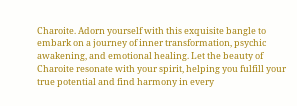Charoite. Adorn yourself with this exquisite bangle to embark on a journey of inner transformation, psychic awakening, and emotional healing. Let the beauty of Charoite resonate with your spirit, helping you fulfill your true potential and find harmony in every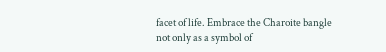facet of life. Embrace the Charoite bangle not only as a symbol of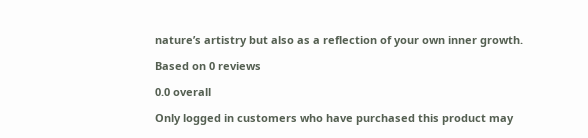nature’s artistry but also as a reflection of your own inner growth.

Based on 0 reviews

0.0 overall

Only logged in customers who have purchased this product may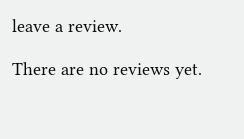leave a review.

There are no reviews yet.